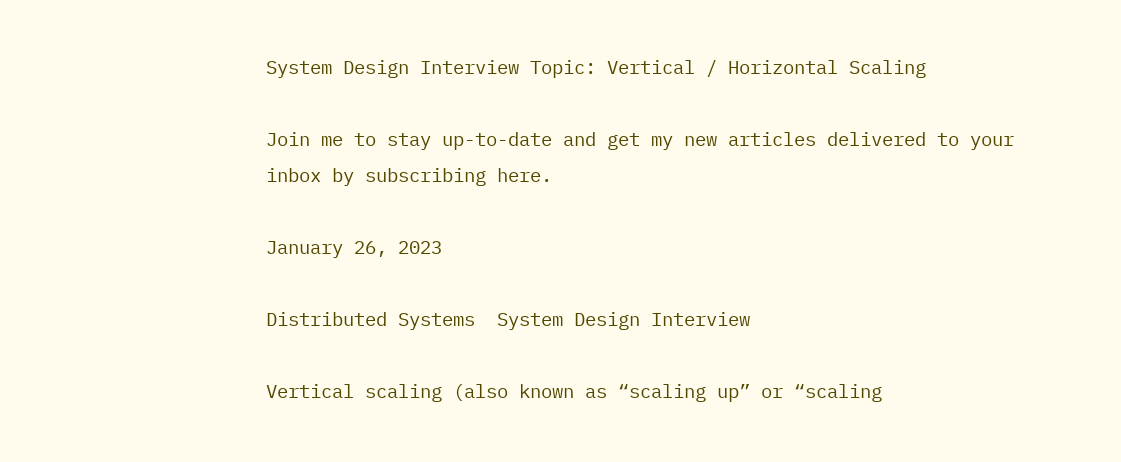System Design Interview Topic: Vertical / Horizontal Scaling

Join me to stay up-to-date and get my new articles delivered to your inbox by subscribing here.

January 26, 2023

Distributed Systems  System Design Interview

Vertical scaling (also known as “scaling up” or “scaling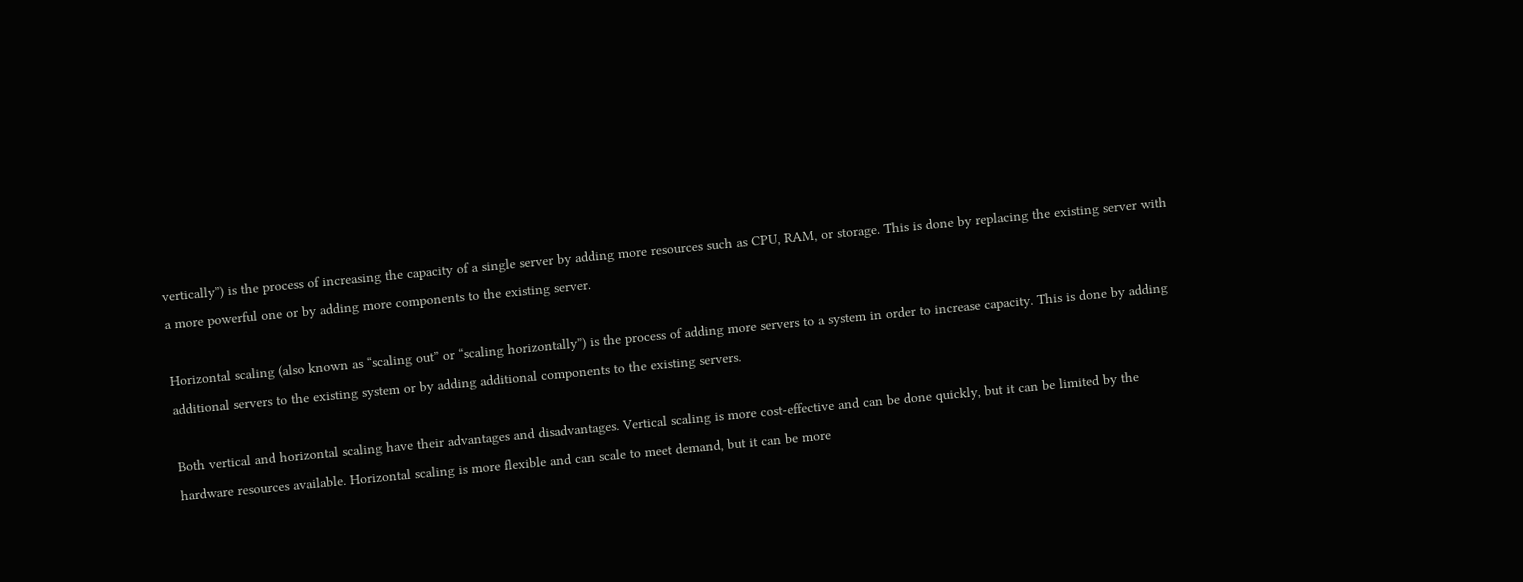vertically”) is the process of increasing the capacity of a single server by adding more resources such as CPU, RAM, or storage. This is done by replacing the existing server with a more powerful one or by adding more components to the existing server.

Horizontal scaling (also known as “scaling out” or “scaling horizontally”) is the process of adding more servers to a system in order to increase capacity. This is done by adding additional servers to the existing system or by adding additional components to the existing servers.

Both vertical and horizontal scaling have their advantages and disadvantages. Vertical scaling is more cost-effective and can be done quickly, but it can be limited by the hardware resources available. Horizontal scaling is more flexible and can scale to meet demand, but it can be more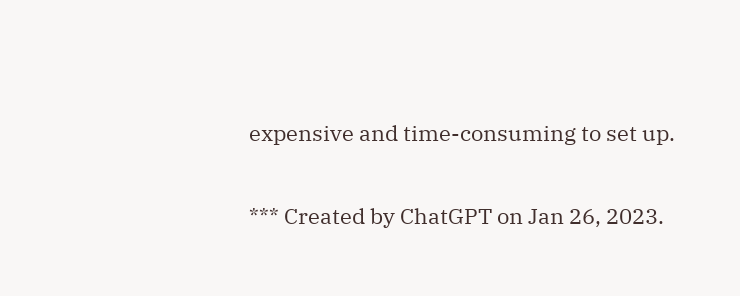expensive and time-consuming to set up.

*** Created by ChatGPT on Jan 26, 2023.